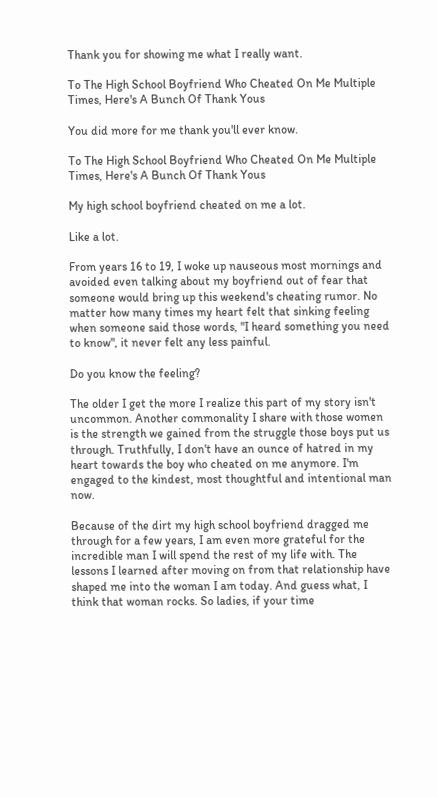Thank you for showing me what I really want.

To The High School Boyfriend Who Cheated On Me Multiple Times, Here's A Bunch Of Thank Yous

You did more for me thank you'll ever know.

To The High School Boyfriend Who Cheated On Me Multiple Times, Here's A Bunch Of Thank Yous

My high school boyfriend cheated on me a lot.

Like a lot.

From years 16 to 19, I woke up nauseous most mornings and avoided even talking about my boyfriend out of fear that someone would bring up this weekend's cheating rumor. No matter how many times my heart felt that sinking feeling when someone said those words, "I heard something you need to know", it never felt any less painful.

Do you know the feeling?

The older I get the more I realize this part of my story isn't uncommon. Another commonality I share with those women is the strength we gained from the struggle those boys put us through. Truthfully, I don't have an ounce of hatred in my heart towards the boy who cheated on me anymore. I'm engaged to the kindest, most thoughtful and intentional man now.

Because of the dirt my high school boyfriend dragged me through for a few years, I am even more grateful for the incredible man I will spend the rest of my life with. The lessons I learned after moving on from that relationship have shaped me into the woman I am today. And guess what, I think that woman rocks. So ladies, if your time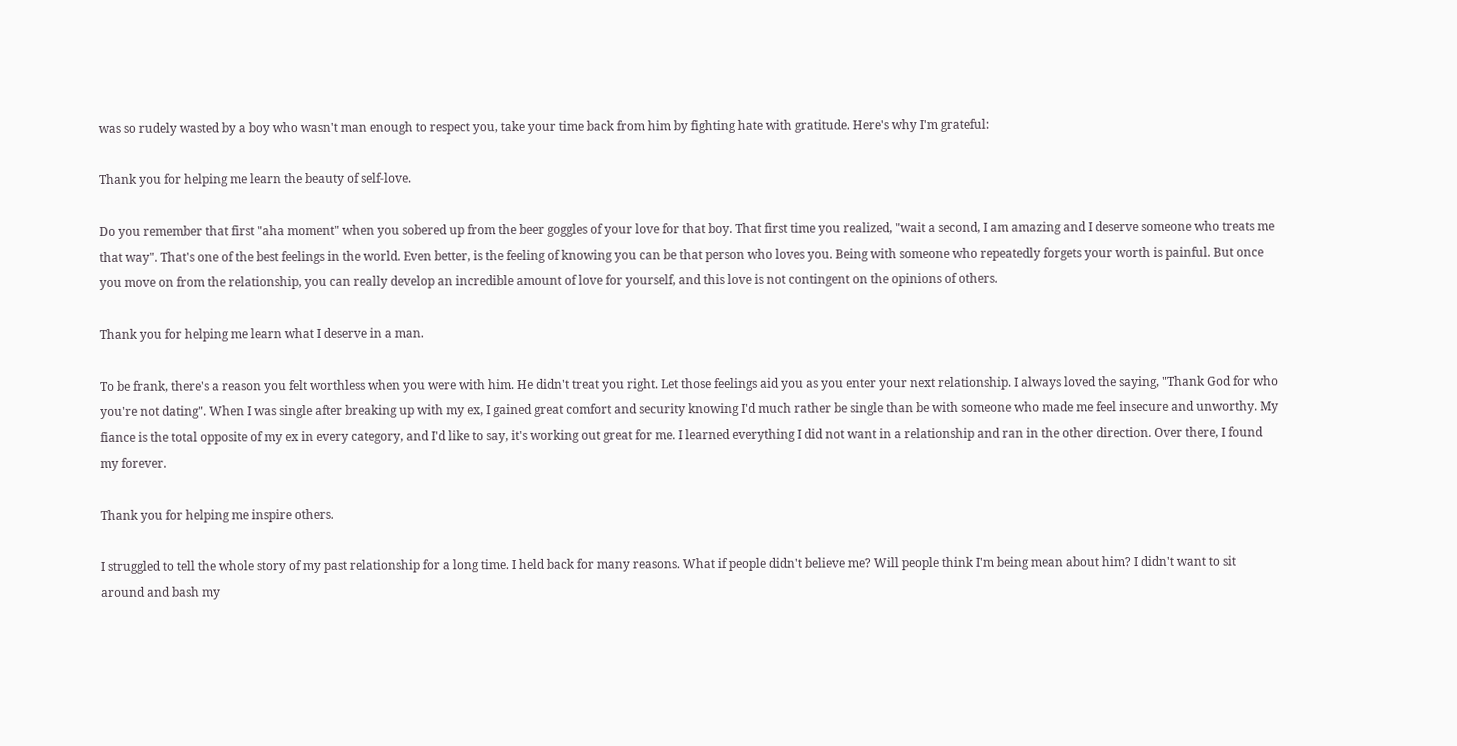was so rudely wasted by a boy who wasn't man enough to respect you, take your time back from him by fighting hate with gratitude. Here's why I'm grateful:

Thank you for helping me learn the beauty of self-love.

Do you remember that first "aha moment" when you sobered up from the beer goggles of your love for that boy. That first time you realized, "wait a second, I am amazing and I deserve someone who treats me that way". That's one of the best feelings in the world. Even better, is the feeling of knowing you can be that person who loves you. Being with someone who repeatedly forgets your worth is painful. But once you move on from the relationship, you can really develop an incredible amount of love for yourself, and this love is not contingent on the opinions of others.

Thank you for helping me learn what I deserve in a man.

To be frank, there's a reason you felt worthless when you were with him. He didn't treat you right. Let those feelings aid you as you enter your next relationship. I always loved the saying, "Thank God for who you're not dating". When I was single after breaking up with my ex, I gained great comfort and security knowing I'd much rather be single than be with someone who made me feel insecure and unworthy. My fiance is the total opposite of my ex in every category, and I'd like to say, it's working out great for me. I learned everything I did not want in a relationship and ran in the other direction. Over there, I found my forever.

Thank you for helping me inspire others.

I struggled to tell the whole story of my past relationship for a long time. I held back for many reasons. What if people didn't believe me? Will people think I'm being mean about him? I didn't want to sit around and bash my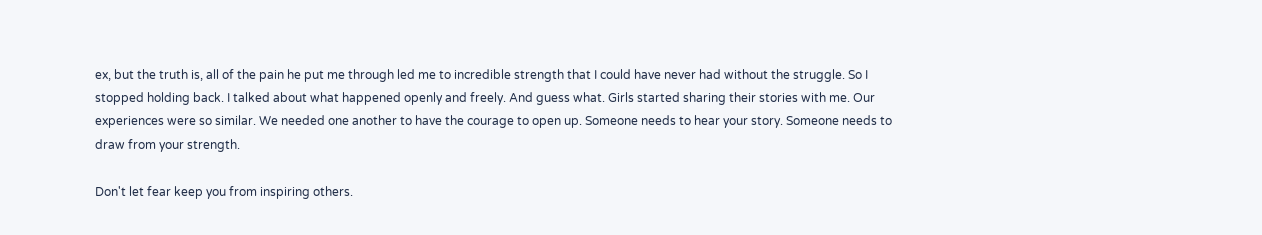ex, but the truth is, all of the pain he put me through led me to incredible strength that I could have never had without the struggle. So I stopped holding back. I talked about what happened openly and freely. And guess what. Girls started sharing their stories with me. Our experiences were so similar. We needed one another to have the courage to open up. Someone needs to hear your story. Someone needs to draw from your strength.

Don't let fear keep you from inspiring others.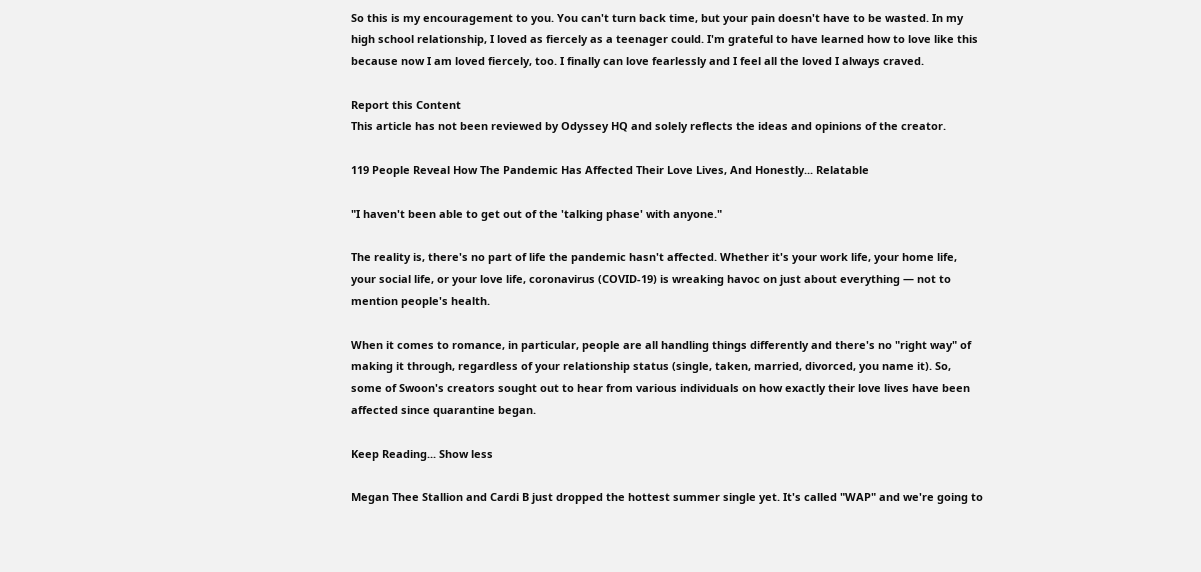So this is my encouragement to you. You can't turn back time, but your pain doesn't have to be wasted. In my high school relationship, I loved as fiercely as a teenager could. I'm grateful to have learned how to love like this because now I am loved fiercely, too. I finally can love fearlessly and I feel all the loved I always craved.

Report this Content
This article has not been reviewed by Odyssey HQ and solely reflects the ideas and opinions of the creator.

119 People Reveal How The Pandemic Has Affected Their Love Lives, And Honestly... Relatable

"I haven't been able to get out of the 'talking phase' with anyone."

The reality is, there's no part of life the pandemic hasn't affected. Whether it's your work life, your home life, your social life, or your love life, coronavirus (COVID-19) is wreaking havoc on just about everything — not to mention people's health.

When it comes to romance, in particular, people are all handling things differently and there's no "right way" of making it through, regardless of your relationship status (single, taken, married, divorced, you name it). So, some of Swoon's creators sought out to hear from various individuals on how exactly their love lives have been affected since quarantine began.

Keep Reading... Show less

Megan Thee Stallion and Cardi B just dropped the hottest summer single yet. It's called "WAP" and we're going to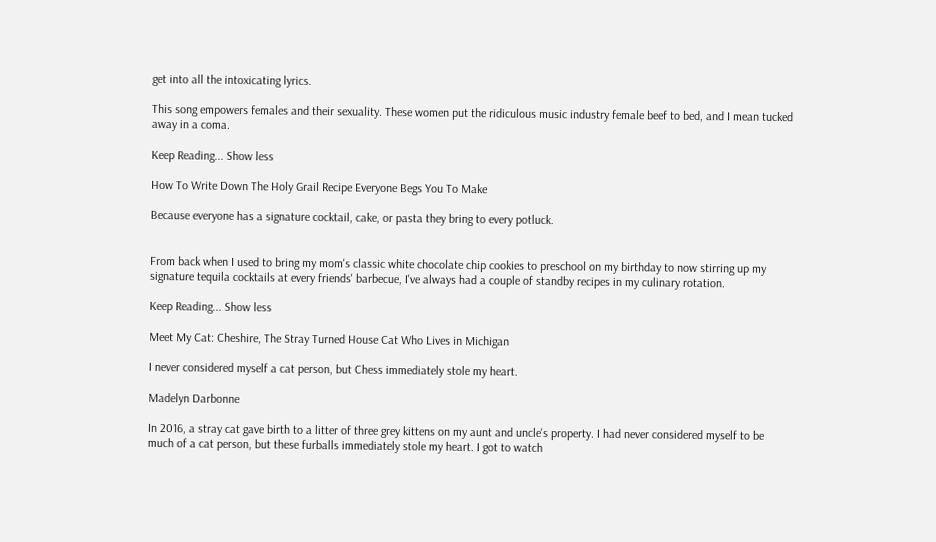get into all the intoxicating lyrics.

This song empowers females and their sexuality. These women put the ridiculous music industry female beef to bed, and I mean tucked away in a coma.

Keep Reading... Show less

How To Write Down The Holy Grail Recipe Everyone Begs You To Make

Because everyone has a signature cocktail, cake, or pasta they bring to every potluck.


From back when I used to bring my mom's classic white chocolate chip cookies to preschool on my birthday to now stirring up my signature tequila cocktails at every friends' barbecue, I've always had a couple of standby recipes in my culinary rotation.

Keep Reading... Show less

Meet My Cat: Cheshire, The Stray Turned House Cat Who Lives in Michigan

I never considered myself a cat person, but Chess immediately stole my heart.

Madelyn Darbonne

In 2016, a stray cat gave birth to a litter of three grey kittens on my aunt and uncle's property. I had never considered myself to be much of a cat person, but these furballs immediately stole my heart. I got to watch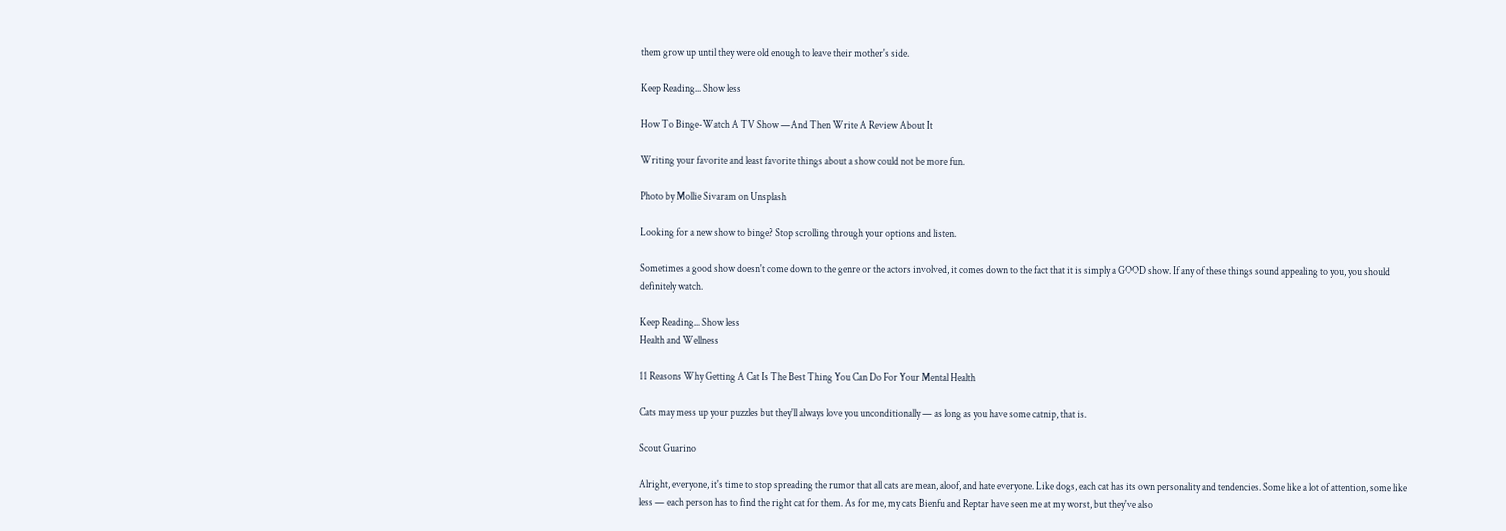them grow up until they were old enough to leave their mother's side.

Keep Reading... Show less

How To Binge-Watch A TV Show —And Then Write A Review About It

Writing your favorite and least favorite things about a show could not be more fun.

Photo by Mollie Sivaram on Unsplash

Looking for a new show to binge? Stop scrolling through your options and listen.

Sometimes a good show doesn't come down to the genre or the actors involved, it comes down to the fact that it is simply a GOOD show. If any of these things sound appealing to you, you should definitely watch.

Keep Reading... Show less
Health and Wellness

11 Reasons Why Getting A Cat Is The Best Thing You Can Do For Your Mental Health

Cats may mess up your puzzles but they'll always love you unconditionally — as long as you have some catnip, that is.

Scout Guarino

Alright, everyone, it's time to stop spreading the rumor that all cats are mean, aloof, and hate everyone. Like dogs, each cat has its own personality and tendencies. Some like a lot of attention, some like less — each person has to find the right cat for them. As for me, my cats Bienfu and Reptar have seen me at my worst, but they've also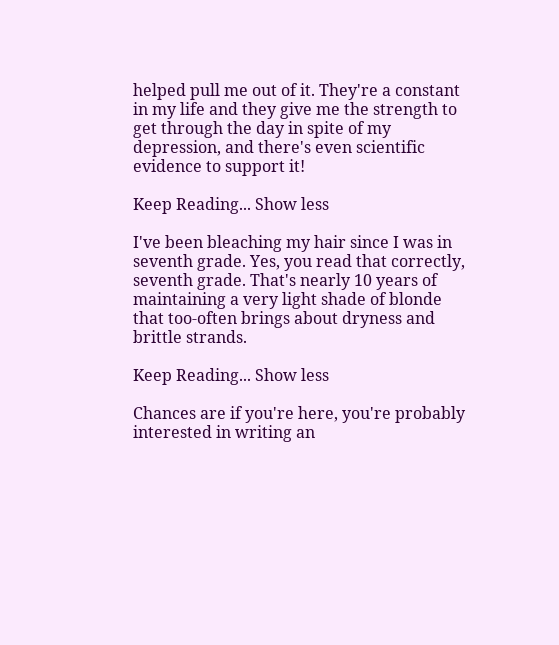helped pull me out of it. They're a constant in my life and they give me the strength to get through the day in spite of my depression, and there's even scientific evidence to support it!

Keep Reading... Show less

I've been bleaching my hair since I was in seventh grade. Yes, you read that correctly, seventh grade. That's nearly 10 years of maintaining a very light shade of blonde that too-often brings about dryness and brittle strands.

Keep Reading... Show less

Chances are if you're here, you're probably interested in writing an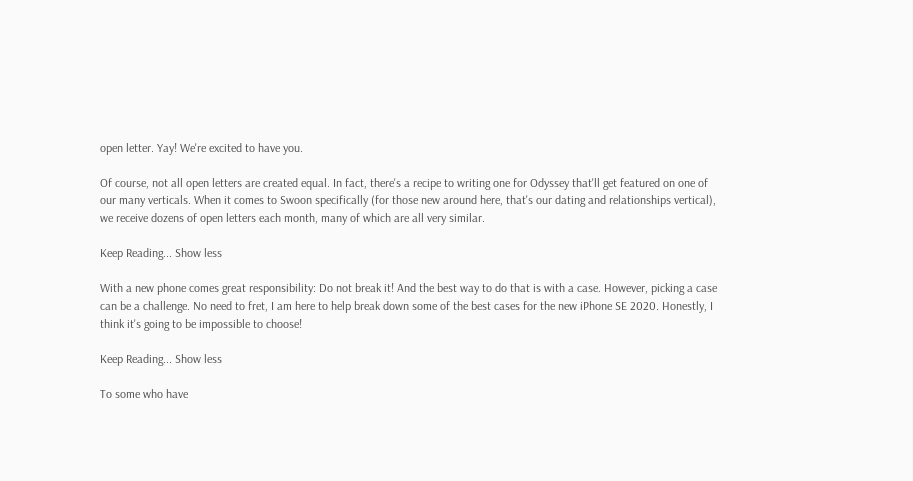open letter. Yay! We're excited to have you.

Of course, not all open letters are created equal. In fact, there's a recipe to writing one for Odyssey that'll get featured on one of our many verticals. When it comes to Swoon specifically (for those new around here, that's our dating and relationships vertical), we receive dozens of open letters each month, many of which are all very similar.

Keep Reading... Show less

With a new phone comes great responsibility: Do not break it! And the best way to do that is with a case. However, picking a case can be a challenge. No need to fret, I am here to help break down some of the best cases for the new iPhone SE 2020. Honestly, I think it's going to be impossible to choose!

Keep Reading... Show less

To some who have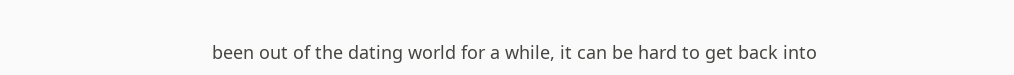been out of the dating world for a while, it can be hard to get back into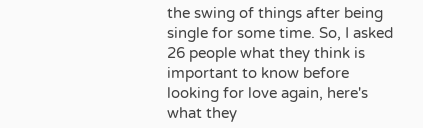the swing of things after being single for some time. So, I asked 26 people what they think is important to know before looking for love again, here's what they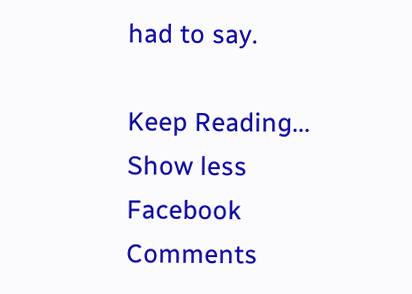had to say.

Keep Reading... Show less
Facebook Comments